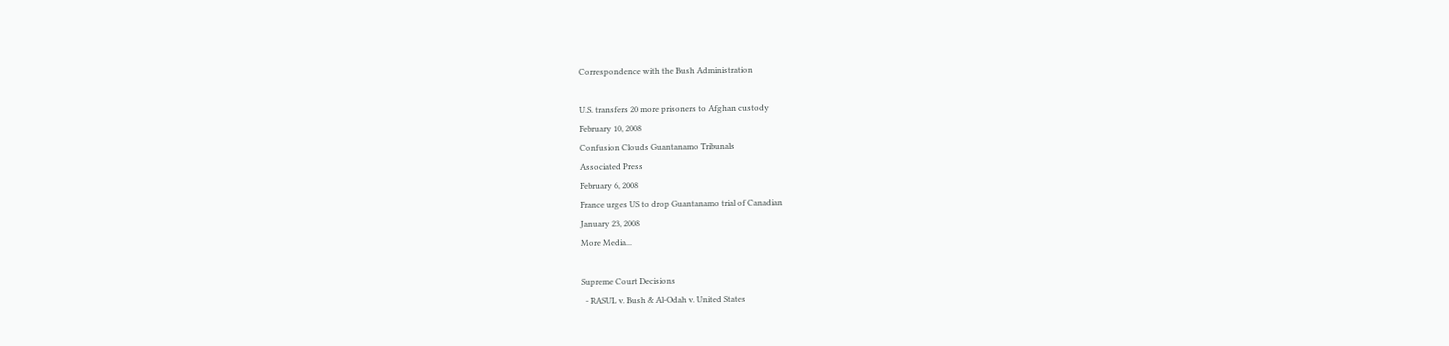Correspondence with the Bush Administration

U.S. transfers 20 more prisoners to Afghan custody
February 10, 2008
Confusion Clouds Guantanamo Tribunals
Associated Press
February 6, 2008
France urges US to drop Guantanamo trial of Canadian
January 23, 2008
More Media...

Supreme Court Decisions
  - RASUL v. Bush & Al-Odah v. United States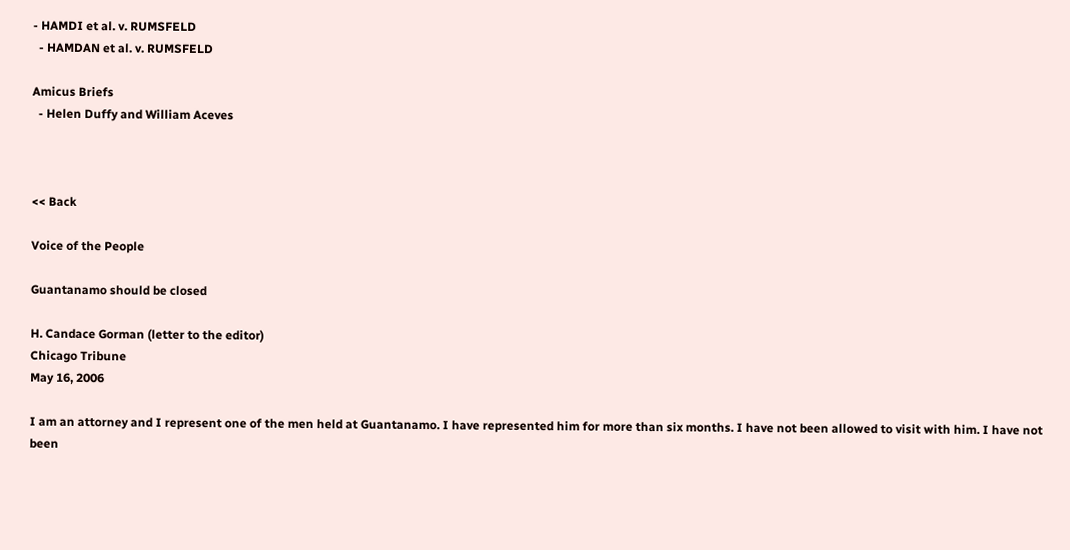- HAMDI et al. v. RUMSFELD
  - HAMDAN et al. v. RUMSFELD

Amicus Briefs
  - Helen Duffy and William Aceves



<< Back

Voice of the People

Guantanamo should be closed

H. Candace Gorman (letter to the editor)
Chicago Tribune
May 16, 2006

I am an attorney and I represent one of the men held at Guantanamo. I have represented him for more than six months. I have not been allowed to visit with him. I have not been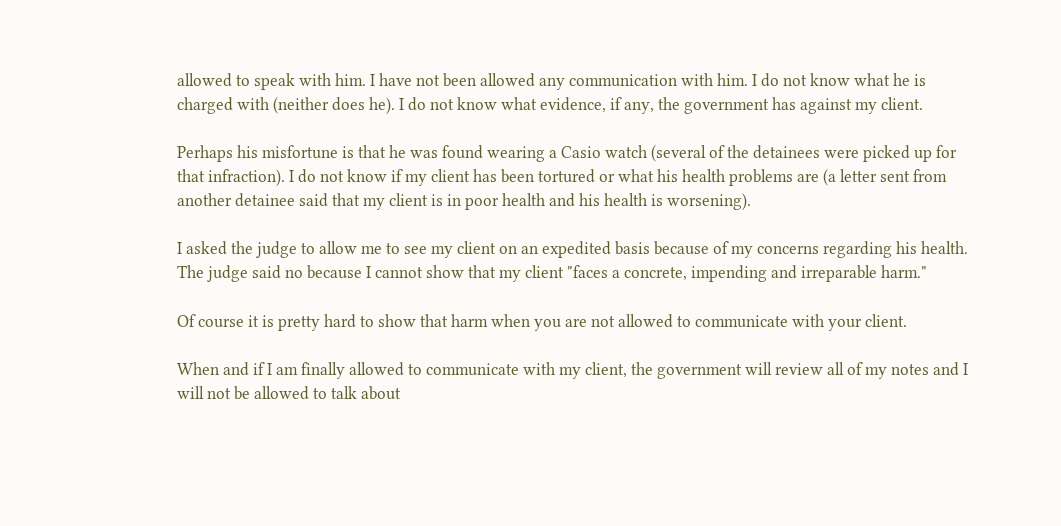allowed to speak with him. I have not been allowed any communication with him. I do not know what he is charged with (neither does he). I do not know what evidence, if any, the government has against my client.

Perhaps his misfortune is that he was found wearing a Casio watch (several of the detainees were picked up for that infraction). I do not know if my client has been tortured or what his health problems are (a letter sent from another detainee said that my client is in poor health and his health is worsening).

I asked the judge to allow me to see my client on an expedited basis because of my concerns regarding his health. The judge said no because I cannot show that my client "faces a concrete, impending and irreparable harm."

Of course it is pretty hard to show that harm when you are not allowed to communicate with your client.

When and if I am finally allowed to communicate with my client, the government will review all of my notes and I will not be allowed to talk about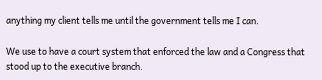anything my client tells me until the government tells me I can.

We use to have a court system that enforced the law and a Congress that stood up to the executive branch.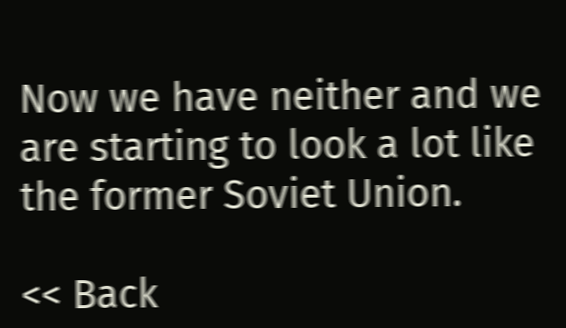Now we have neither and we are starting to look a lot like the former Soviet Union.

<< Back